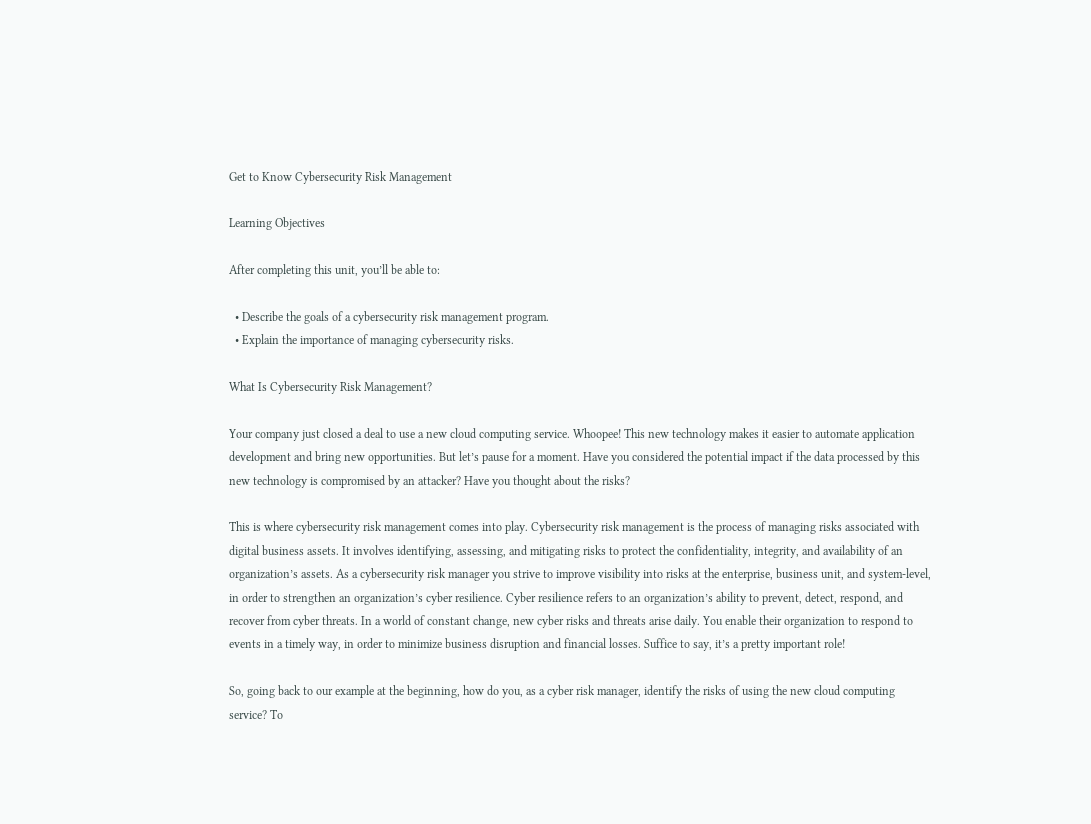Get to Know Cybersecurity Risk Management

Learning Objectives

After completing this unit, you’ll be able to:

  • Describe the goals of a cybersecurity risk management program.
  • Explain the importance of managing cybersecurity risks.

What Is Cybersecurity Risk Management?

Your company just closed a deal to use a new cloud computing service. Whoopee! This new technology makes it easier to automate application development and bring new opportunities. But let’s pause for a moment. Have you considered the potential impact if the data processed by this new technology is compromised by an attacker? Have you thought about the risks?

This is where cybersecurity risk management comes into play. Cybersecurity risk management is the process of managing risks associated with digital business assets. It involves identifying, assessing, and mitigating risks to protect the confidentiality, integrity, and availability of an organization’s assets. As a cybersecurity risk manager you strive to improve visibility into risks at the enterprise, business unit, and system-level, in order to strengthen an organization’s cyber resilience. Cyber resilience refers to an organization’s ability to prevent, detect, respond, and recover from cyber threats. In a world of constant change, new cyber risks and threats arise daily. You enable their organization to respond to events in a timely way, in order to minimize business disruption and financial losses. Suffice to say, it’s a pretty important role!

So, going back to our example at the beginning, how do you, as a cyber risk manager, identify the risks of using the new cloud computing service? To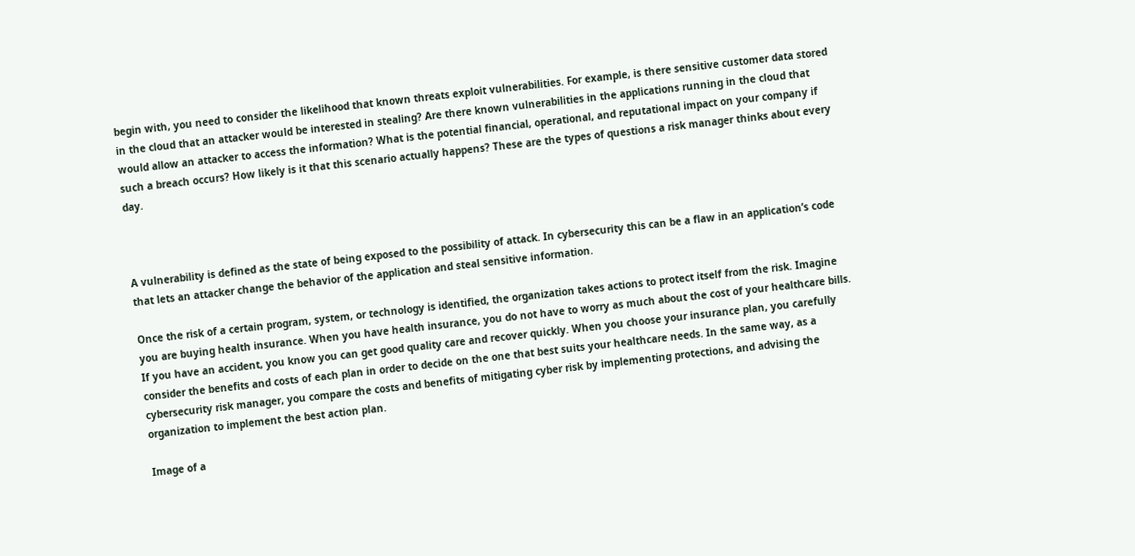begin with, you need to consider the likelihood that known threats exploit vulnerabilities. For example, is there sensitive customer data stored in the cloud that an attacker would be interested in stealing? Are there known vulnerabilities in the applications running in the cloud that would allow an attacker to access the information? What is the potential financial, operational, and reputational impact on your company if such a breach occurs? How likely is it that this scenario actually happens? These are the types of questions a risk manager thinks about every day.



A vulnerability is defined as the state of being exposed to the possibility of attack. In cybersecurity this can be a flaw in an application’s code that lets an attacker change the behavior of the application and steal sensitive information.

Once the risk of a certain program, system, or technology is identified, the organization takes actions to protect itself from the risk. Imagine you are buying health insurance. When you have health insurance, you do not have to worry as much about the cost of your healthcare bills. If you have an accident, you know you can get good quality care and recover quickly. When you choose your insurance plan, you carefully consider the benefits and costs of each plan in order to decide on the one that best suits your healthcare needs. In the same way, as a cybersecurity risk manager, you compare the costs and benefits of mitigating cyber risk by implementing protections, and advising the organization to implement the best action plan.

Image of a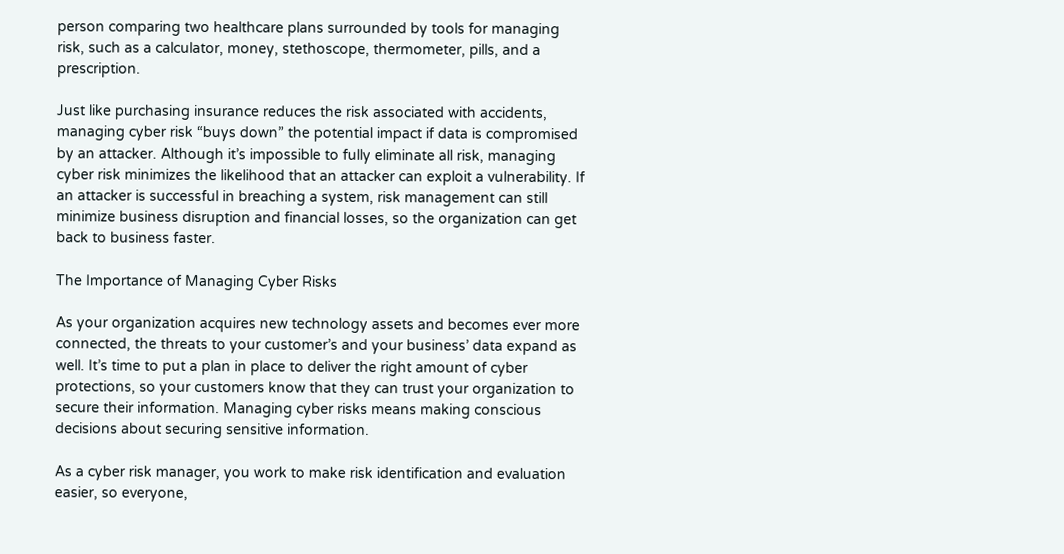person comparing two healthcare plans surrounded by tools for managing risk, such as a calculator, money, stethoscope, thermometer, pills, and a prescription.

Just like purchasing insurance reduces the risk associated with accidents, managing cyber risk “buys down” the potential impact if data is compromised by an attacker. Although it’s impossible to fully eliminate all risk, managing cyber risk minimizes the likelihood that an attacker can exploit a vulnerability. If an attacker is successful in breaching a system, risk management can still minimize business disruption and financial losses, so the organization can get back to business faster.

The Importance of Managing Cyber Risks

As your organization acquires new technology assets and becomes ever more connected, the threats to your customer’s and your business’ data expand as well. It’s time to put a plan in place to deliver the right amount of cyber protections, so your customers know that they can trust your organization to secure their information. Managing cyber risks means making conscious decisions about securing sensitive information.

As a cyber risk manager, you work to make risk identification and evaluation easier, so everyone,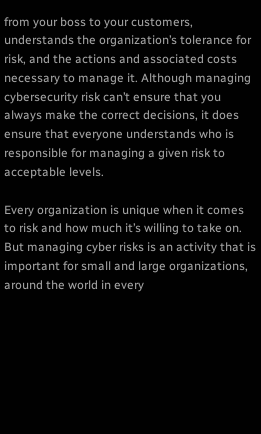from your boss to your customers, understands the organization’s tolerance for risk, and the actions and associated costs necessary to manage it. Although managing cybersecurity risk can’t ensure that you always make the correct decisions, it does ensure that everyone understands who is responsible for managing a given risk to acceptable levels.

Every organization is unique when it comes to risk and how much it’s willing to take on. But managing cyber risks is an activity that is important for small and large organizations, around the world in every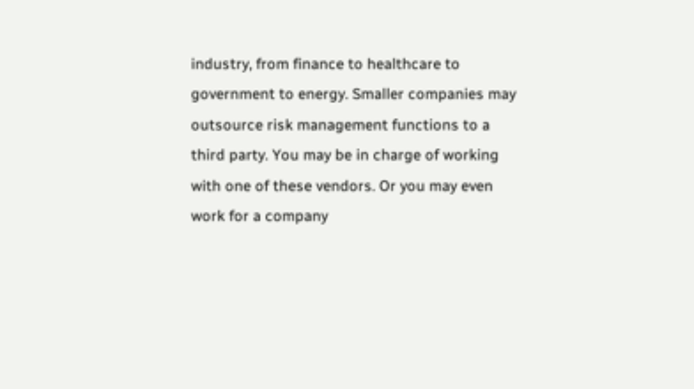industry, from finance to healthcare to government to energy. Smaller companies may outsource risk management functions to a third party. You may be in charge of working with one of these vendors. Or you may even work for a company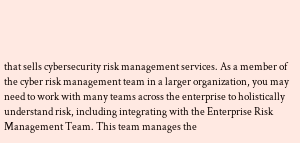that sells cybersecurity risk management services. As a member of the cyber risk management team in a larger organization, you may need to work with many teams across the enterprise to holistically understand risk, including integrating with the Enterprise Risk Management Team. This team manages the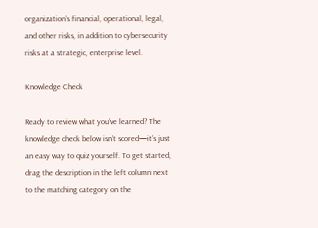organization’s financial, operational, legal, and other risks, in addition to cybersecurity risks at a strategic, enterprise level.

Knowledge Check

Ready to review what you’ve learned? The knowledge check below isn’t scored—it’s just an easy way to quiz yourself. To get started, drag the description in the left column next to the matching category on the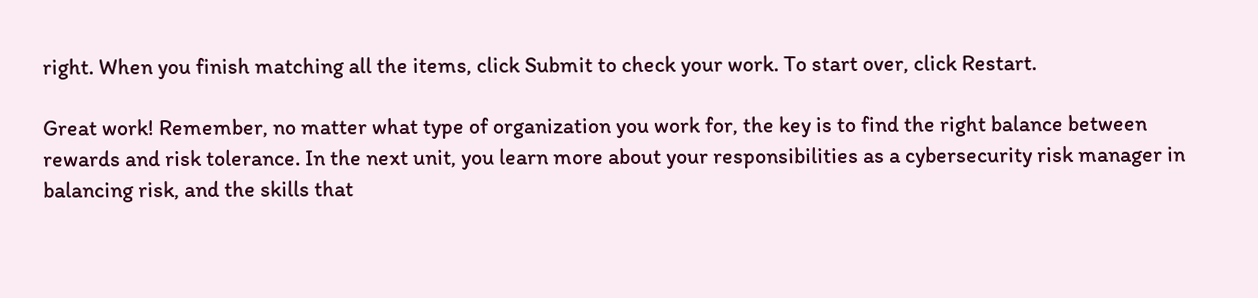right. When you finish matching all the items, click Submit to check your work. To start over, click Restart.

Great work! Remember, no matter what type of organization you work for, the key is to find the right balance between rewards and risk tolerance. In the next unit, you learn more about your responsibilities as a cybersecurity risk manager in balancing risk, and the skills that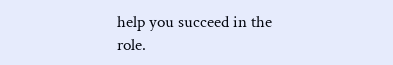help you succeed in the role.